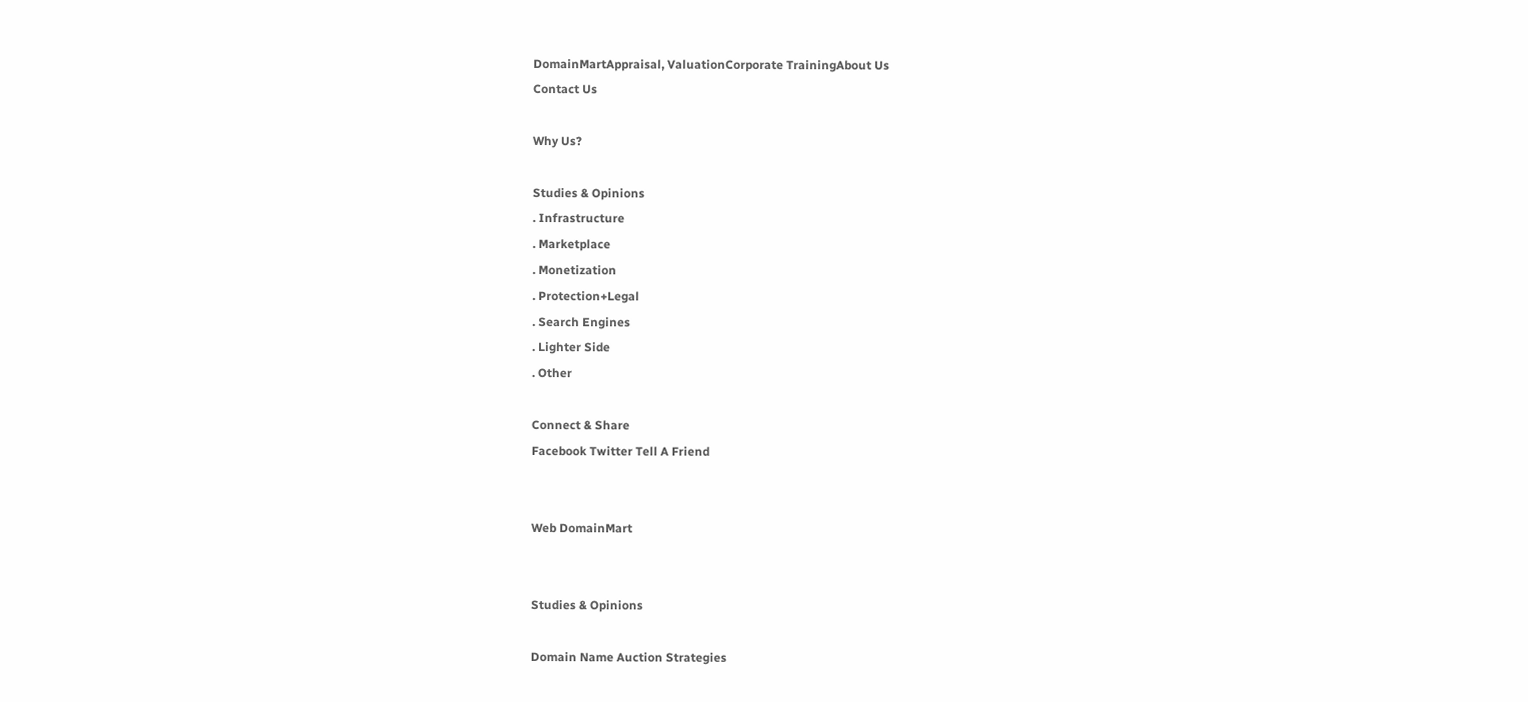DomainMartAppraisal, ValuationCorporate TrainingAbout Us
Contact Us

Why Us?

Studies & Opinions
. Infrastructure
. Marketplace
. Monetization
. Protection+Legal
. Search Engines
. Lighter Side
. Other

Connect & Share
Facebook Twitter Tell A Friend


Web DomainMart


Studies & Opinions

Domain Name Auction Strategies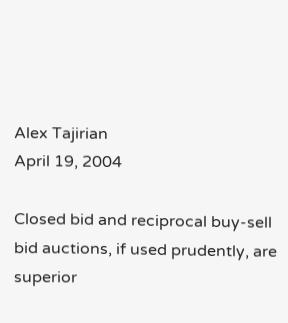Alex Tajirian
April 19, 2004

Closed bid and reciprocal buy-sell bid auctions, if used prudently, are superior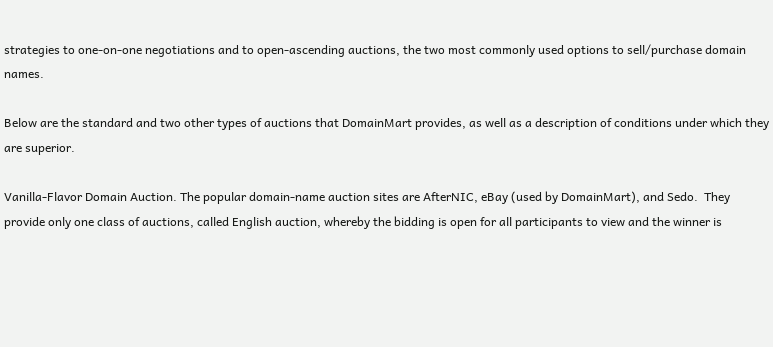strategies to one-on-one negotiations and to open-ascending auctions, the two most commonly used options to sell/purchase domain names.

Below are the standard and two other types of auctions that DomainMart provides, as well as a description of conditions under which they are superior.

Vanilla-Flavor Domain Auction. The popular domain-name auction sites are AfterNIC, eBay (used by DomainMart), and Sedo.  They provide only one class of auctions, called English auction, whereby the bidding is open for all participants to view and the winner is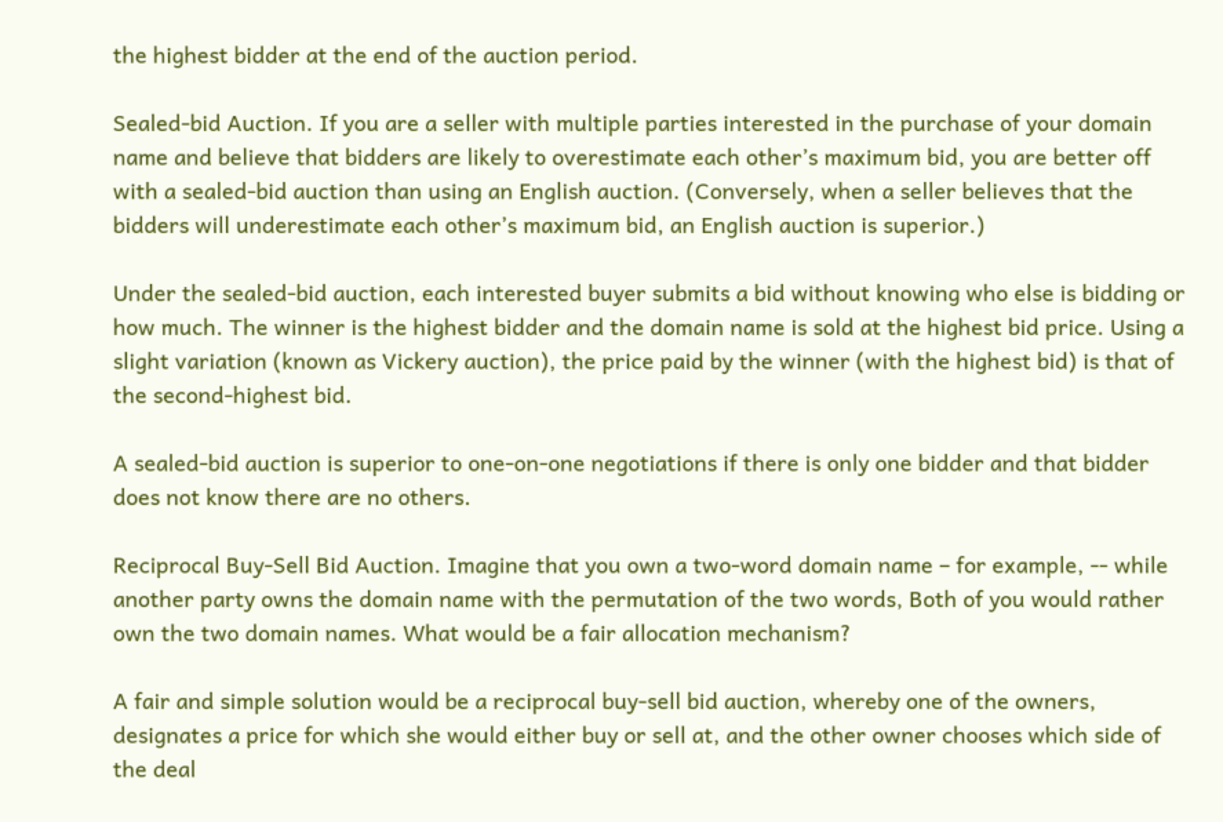the highest bidder at the end of the auction period.

Sealed-bid Auction. If you are a seller with multiple parties interested in the purchase of your domain name and believe that bidders are likely to overestimate each other’s maximum bid, you are better off with a sealed-bid auction than using an English auction. (Conversely, when a seller believes that the bidders will underestimate each other’s maximum bid, an English auction is superior.)

Under the sealed-bid auction, each interested buyer submits a bid without knowing who else is bidding or how much. The winner is the highest bidder and the domain name is sold at the highest bid price. Using a slight variation (known as Vickery auction), the price paid by the winner (with the highest bid) is that of the second-highest bid.

A sealed-bid auction is superior to one-on-one negotiations if there is only one bidder and that bidder does not know there are no others.

Reciprocal Buy-Sell Bid Auction. Imagine that you own a two-word domain name – for example, -- while another party owns the domain name with the permutation of the two words, Both of you would rather own the two domain names. What would be a fair allocation mechanism?

A fair and simple solution would be a reciprocal buy-sell bid auction, whereby one of the owners, designates a price for which she would either buy or sell at, and the other owner chooses which side of the deal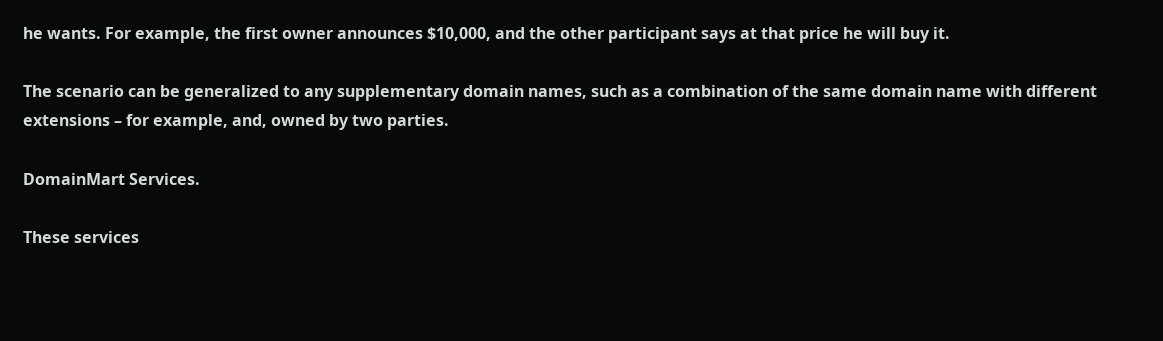he wants. For example, the first owner announces $10,000, and the other participant says at that price he will buy it.

The scenario can be generalized to any supplementary domain names, such as a combination of the same domain name with different extensions – for example, and, owned by two parties.

DomainMart Services.

These services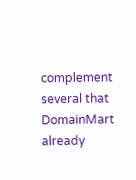complement several that DomainMart already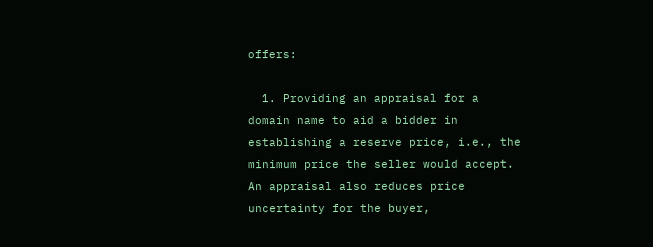offers:

  1. Providing an appraisal for a domain name to aid a bidder in establishing a reserve price, i.e., the minimum price the seller would accept. An appraisal also reduces price uncertainty for the buyer,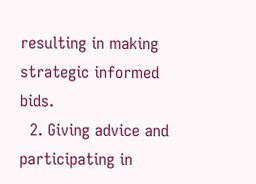resulting in making strategic informed bids.
  2. Giving advice and participating in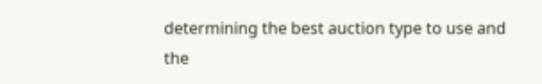determining the best auction type to use and the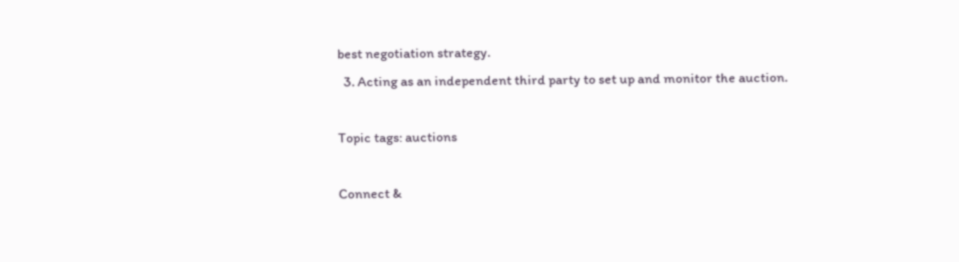best negotiation strategy.
  3. Acting as an independent third party to set up and monitor the auction.

Topic tags: auctions

Connect &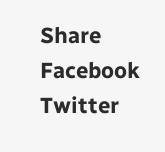Share
Facebook Twitter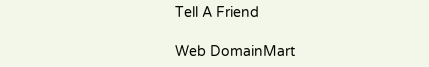Tell A Friend

Web DomainMart